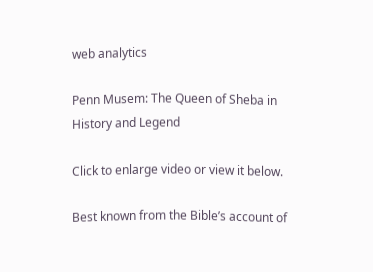web analytics

Penn Musem: The Queen of Sheba in History and Legend

Click to enlarge video or view it below.

Best known from the Bible’s account of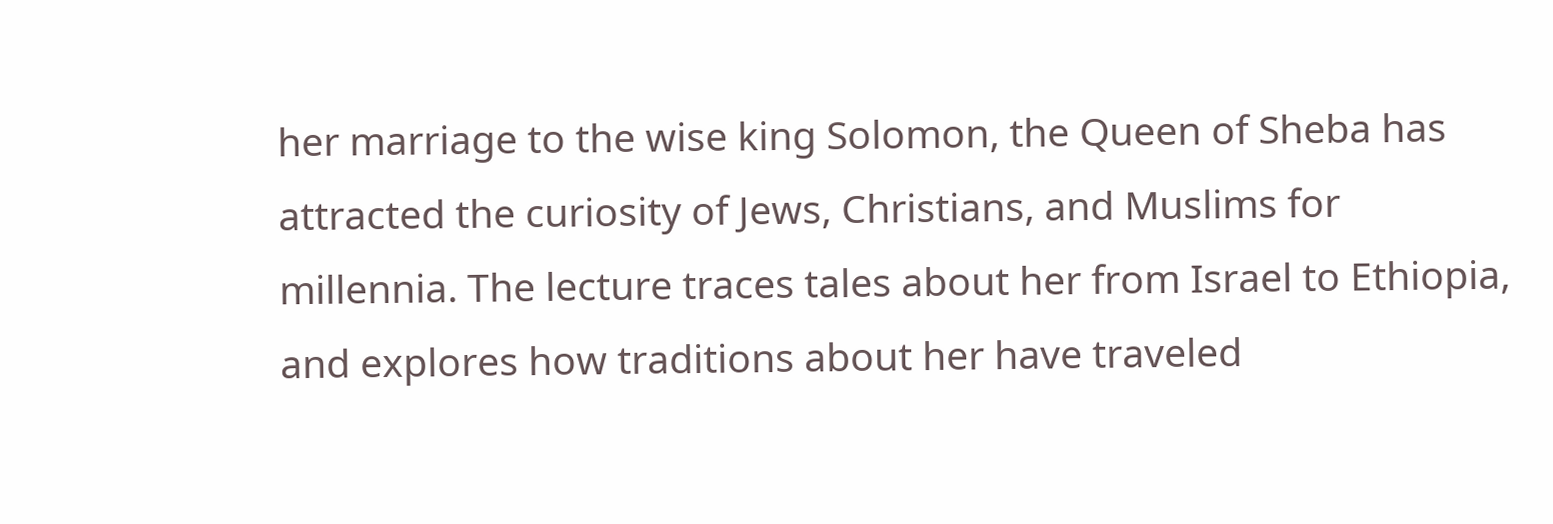her marriage to the wise king Solomon, the Queen of Sheba has attracted the curiosity of Jews, Christians, and Muslims for millennia. The lecture traces tales about her from Israel to Ethiopia, and explores how traditions about her have traveled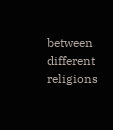between different religions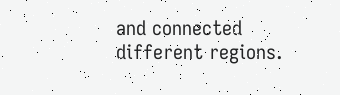and connected different regions.